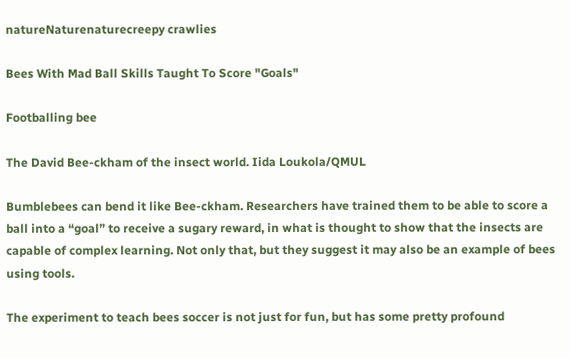natureNaturenaturecreepy crawlies

Bees With Mad Ball Skills Taught To Score "Goals"

Footballing bee

The David Bee-ckham of the insect world. Iida Loukola/QMUL

Bumblebees can bend it like Bee-ckham. Researchers have trained them to be able to score a ball into a “goal” to receive a sugary reward, in what is thought to show that the insects are capable of complex learning. Not only that, but they suggest it may also be an example of bees using tools.

The experiment to teach bees soccer is not just for fun, but has some pretty profound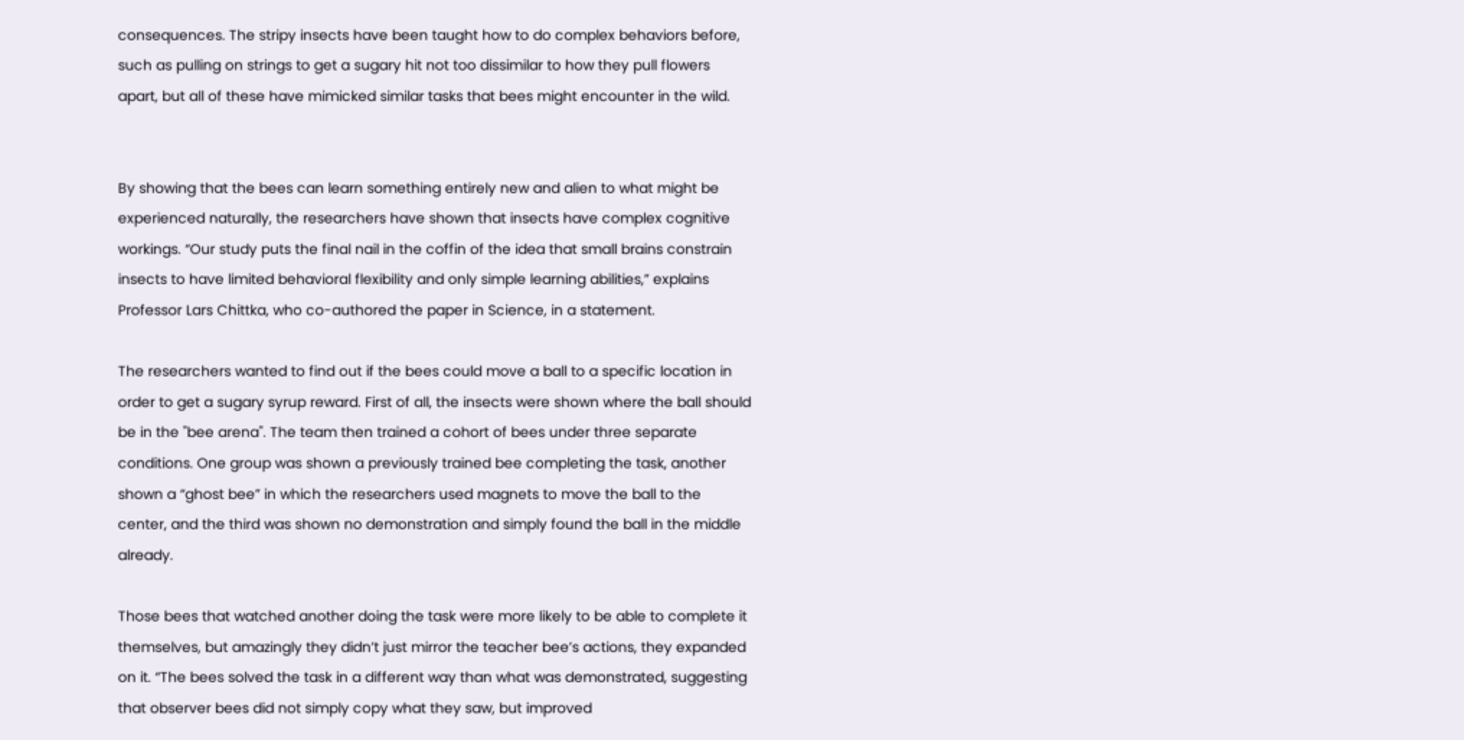consequences. The stripy insects have been taught how to do complex behaviors before, such as pulling on strings to get a sugary hit not too dissimilar to how they pull flowers apart, but all of these have mimicked similar tasks that bees might encounter in the wild.


By showing that the bees can learn something entirely new and alien to what might be experienced naturally, the researchers have shown that insects have complex cognitive workings. “Our study puts the final nail in the coffin of the idea that small brains constrain insects to have limited behavioral flexibility and only simple learning abilities,” explains Professor Lars Chittka, who co-authored the paper in Science, in a statement.

The researchers wanted to find out if the bees could move a ball to a specific location in order to get a sugary syrup reward. First of all, the insects were shown where the ball should be in the "bee arena". The team then trained a cohort of bees under three separate conditions. One group was shown a previously trained bee completing the task, another shown a “ghost bee” in which the researchers used magnets to move the ball to the center, and the third was shown no demonstration and simply found the ball in the middle already.

Those bees that watched another doing the task were more likely to be able to complete it themselves, but amazingly they didn’t just mirror the teacher bee’s actions, they expanded on it. “The bees solved the task in a different way than what was demonstrated, suggesting that observer bees did not simply copy what they saw, but improved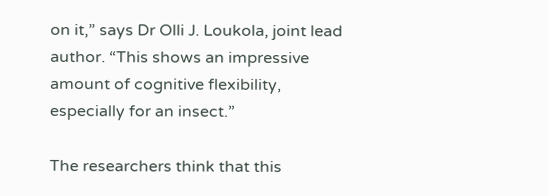on it,” says Dr Olli J. Loukola, joint lead author. “This shows an impressive amount of cognitive flexibility, especially for an insect.”

The researchers think that this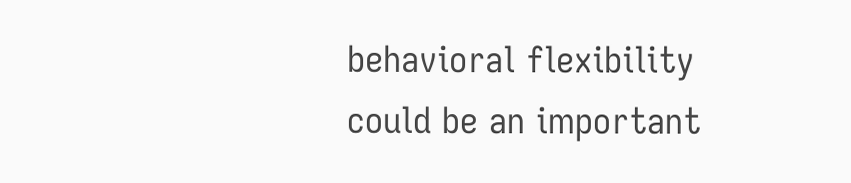behavioral flexibility could be an important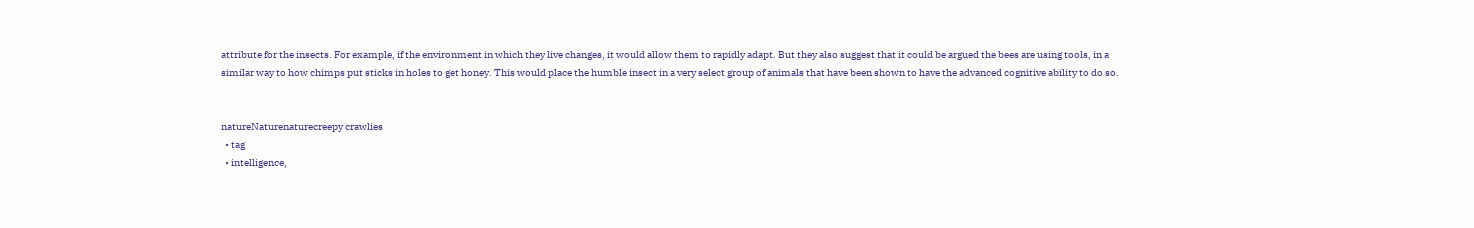attribute for the insects. For example, if the environment in which they live changes, it would allow them to rapidly adapt. But they also suggest that it could be argued the bees are using tools, in a similar way to how chimps put sticks in holes to get honey. This would place the humble insect in a very select group of animals that have been shown to have the advanced cognitive ability to do so.


natureNaturenaturecreepy crawlies
  • tag
  • intelligence,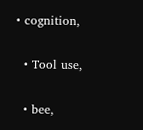• cognition,

  • Tool use,

  • bee,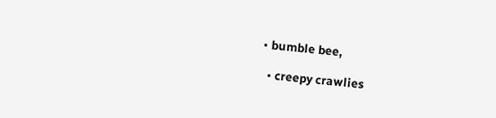• bumble bee,

  • creepy crawlies